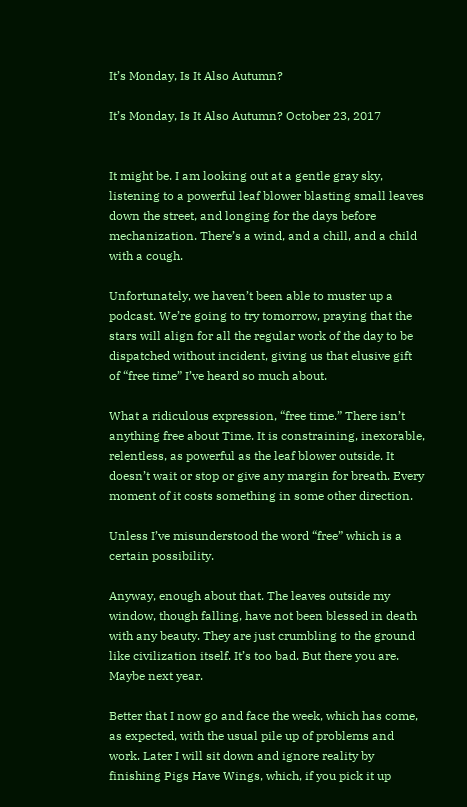It’s Monday, Is It Also Autumn?

It’s Monday, Is It Also Autumn? October 23, 2017


It might be. I am looking out at a gentle gray sky, listening to a powerful leaf blower blasting small leaves down the street, and longing for the days before mechanization. There’s a wind, and a chill, and a child with a cough.

Unfortunately, we haven’t been able to muster up a podcast. We’re going to try tomorrow, praying that the stars will align for all the regular work of the day to be dispatched without incident, giving us that elusive gift of “free time” I’ve heard so much about.

What a ridiculous expression, “free time.” There isn’t anything free about Time. It is constraining, inexorable, relentless, as powerful as the leaf blower outside. It doesn’t wait or stop or give any margin for breath. Every moment of it costs something in some other direction.

Unless I’ve misunderstood the word “free” which is a certain possibility.

Anyway, enough about that. The leaves outside my window, though falling, have not been blessed in death with any beauty. They are just crumbling to the ground like civilization itself. It’s too bad. But there you are. Maybe next year.

Better that I now go and face the week, which has come, as expected, with the usual pile up of problems and work. Later I will sit down and ignore reality by finishing Pigs Have Wings, which, if you pick it up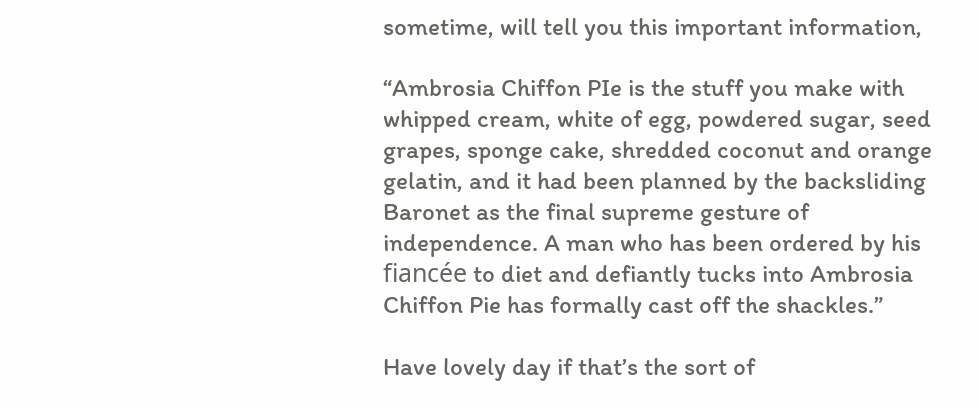sometime, will tell you this important information,

“Ambrosia Chiffon PIe is the stuff you make with whipped cream, white of egg, powdered sugar, seed grapes, sponge cake, shredded coconut and orange gelatin, and it had been planned by the backsliding Baronet as the final supreme gesture of independence. A man who has been ordered by his fiancée to diet and defiantly tucks into Ambrosia Chiffon Pie has formally cast off the shackles.”

Have lovely day if that’s the sort of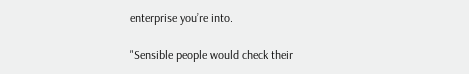enterprise you’re into.

"Sensible people would check their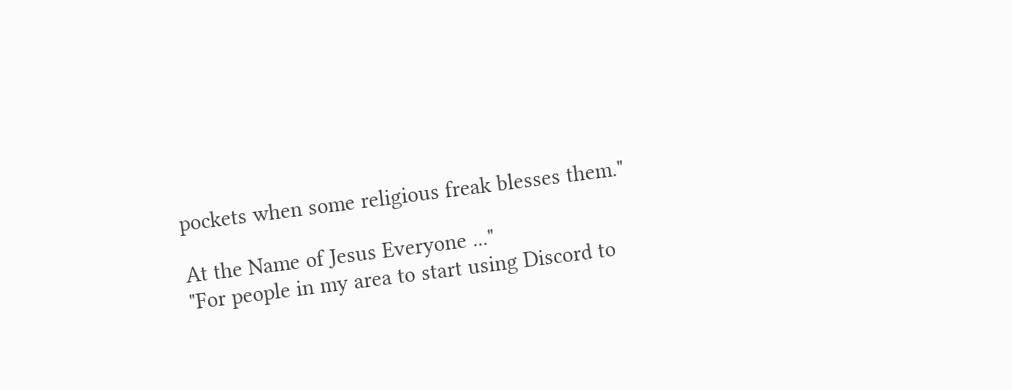pockets when some religious freak blesses them."

At the Name of Jesus Everyone ..."
"For people in my area to start using Discord to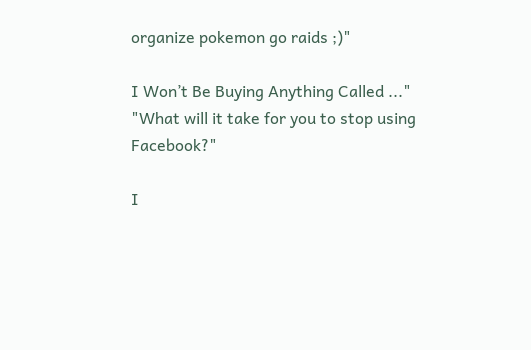organize pokemon go raids ;)"

I Won’t Be Buying Anything Called ..."
"What will it take for you to stop using Facebook?"

I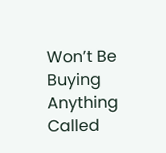Won’t Be Buying Anything Called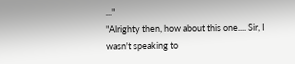..."
"Alrighty then, how about this one.... Sir, I wasn't speaking to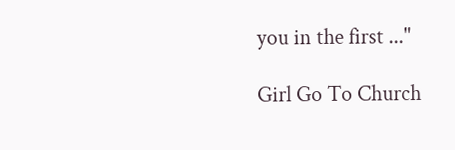you in the first ..."

Girl Go To Church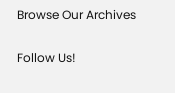Browse Our Archives

Follow Us!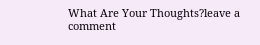What Are Your Thoughts?leave a comment